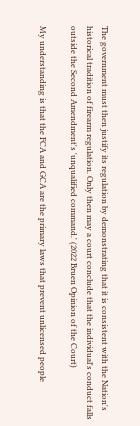The government must then justify its regulation by demonstrating that it is consistent with the Nation's historical tradition of firearm regulation. Only then may a court conclude that the individual's conduct falls outside the Second Amendment's 'unqualified command.' (2022 Bruen Opinion of the Court)

My understanding is that the FCA and GCA are the primary laws that prevent unlicensed people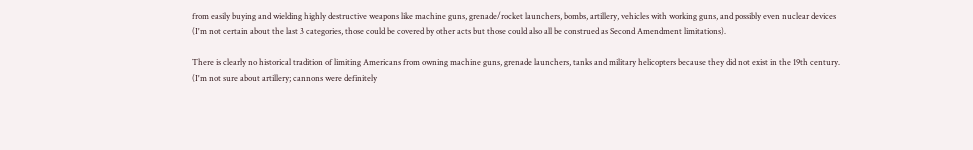from easily buying and wielding highly destructive weapons like machine guns, grenade/rocket launchers, bombs, artillery, vehicles with working guns, and possibly even nuclear devices (I'm not certain about the last 3 categories, those could be covered by other acts but those could also all be construed as Second Amendment limitations).

There is clearly no historical tradition of limiting Americans from owning machine guns, grenade launchers, tanks and military helicopters because they did not exist in the 19th century. (I'm not sure about artillery; cannons were definitely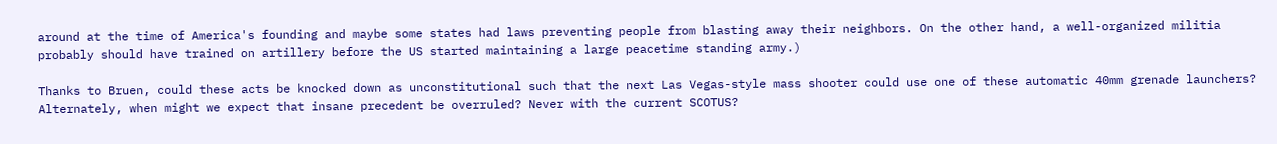around at the time of America's founding and maybe some states had laws preventing people from blasting away their neighbors. On the other hand, a well-organized militia probably should have trained on artillery before the US started maintaining a large peacetime standing army.)

Thanks to Bruen, could these acts be knocked down as unconstitutional such that the next Las Vegas-style mass shooter could use one of these automatic 40mm grenade launchers? Alternately, when might we expect that insane precedent be overruled? Never with the current SCOTUS?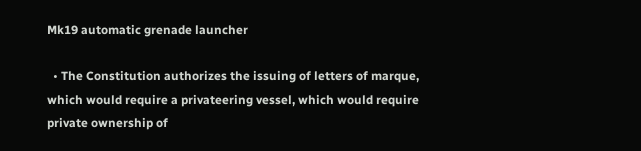Mk19 automatic grenade launcher

  • The Constitution authorizes the issuing of letters of marque, which would require a privateering vessel, which would require private ownership of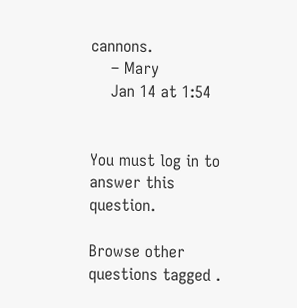cannons.
    – Mary
    Jan 14 at 1:54


You must log in to answer this question.

Browse other questions tagged .